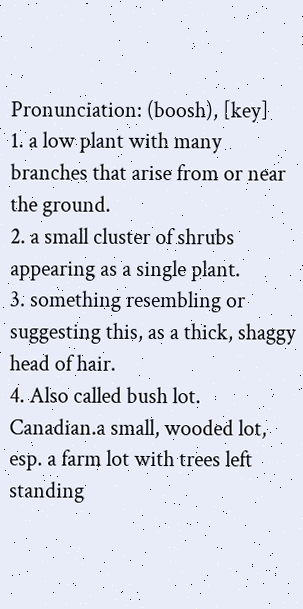Pronunciation: (boosh), [key]
1. a low plant with many branches that arise from or near the ground.
2. a small cluster of shrubs appearing as a single plant.
3. something resembling or suggesting this, as a thick, shaggy head of hair.
4. Also called bush lot. Canadian.a small, wooded lot, esp. a farm lot with trees left standing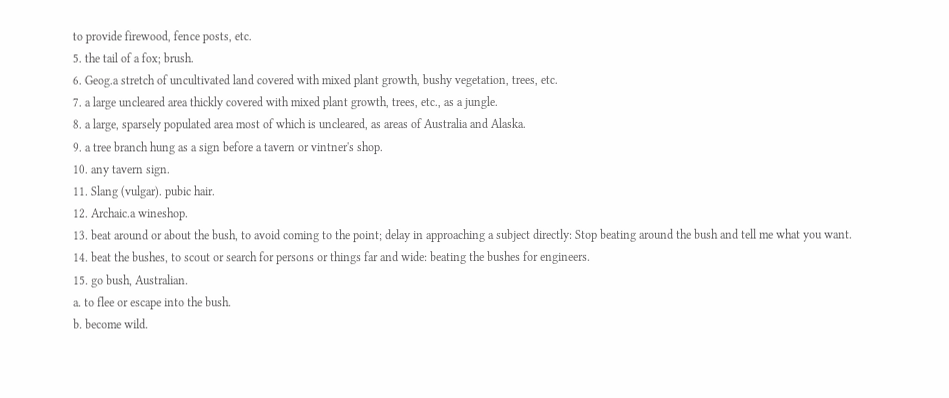to provide firewood, fence posts, etc.
5. the tail of a fox; brush.
6. Geog.a stretch of uncultivated land covered with mixed plant growth, bushy vegetation, trees, etc.
7. a large uncleared area thickly covered with mixed plant growth, trees, etc., as a jungle.
8. a large, sparsely populated area most of which is uncleared, as areas of Australia and Alaska.
9. a tree branch hung as a sign before a tavern or vintner's shop.
10. any tavern sign.
11. Slang (vulgar). pubic hair.
12. Archaic.a wineshop.
13. beat around or about the bush, to avoid coming to the point; delay in approaching a subject directly: Stop beating around the bush and tell me what you want.
14. beat the bushes, to scout or search for persons or things far and wide: beating the bushes for engineers.
15. go bush, Australian.
a. to flee or escape into the bush.
b. become wild.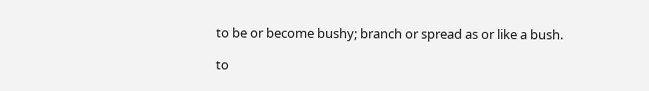to be or become bushy; branch or spread as or like a bush.

to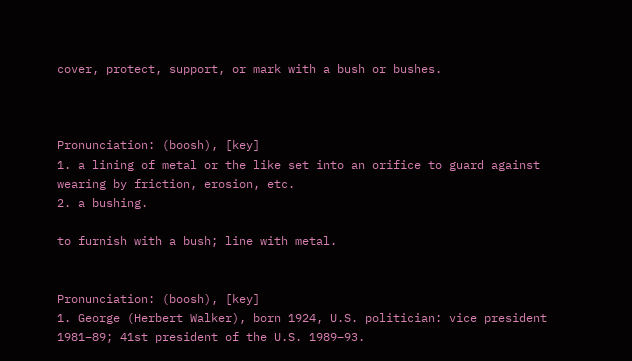cover, protect, support, or mark with a bush or bushes.



Pronunciation: (boosh), [key]
1. a lining of metal or the like set into an orifice to guard against wearing by friction, erosion, etc.
2. a bushing.

to furnish with a bush; line with metal.


Pronunciation: (boosh), [key]
1. George (Herbert Walker), born 1924, U.S. politician: vice president 1981–89; 41st president of the U.S. 1989–93.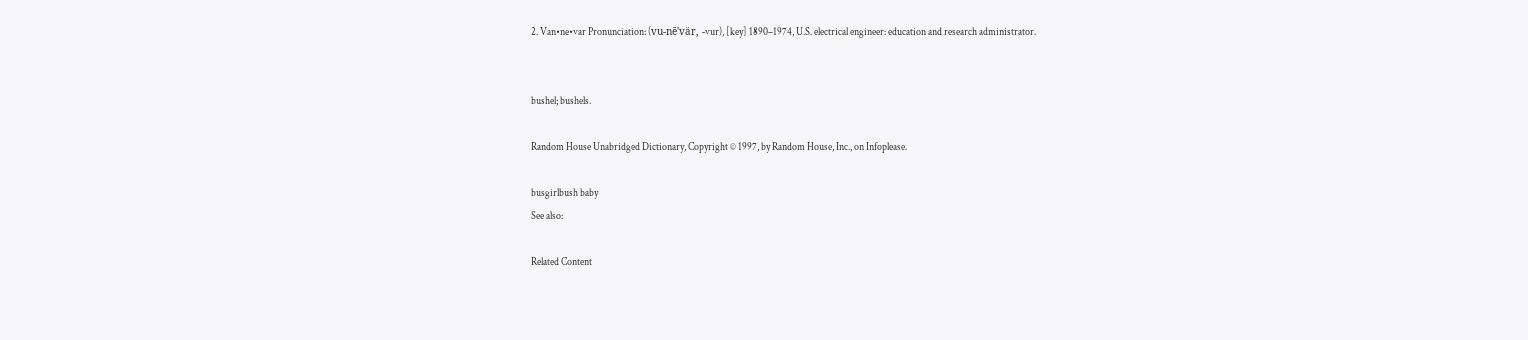2. Van•ne•var Pronunciation: (vu-nē'vär, -vur), [key] 1890–1974, U.S. electrical engineer: education and research administrator.


bushel; bushels.

Random House Unabridged Dictionary, Copyright © 1997, by Random House, Inc., on Infoplease.

busgirlbush baby
See also:

Related Content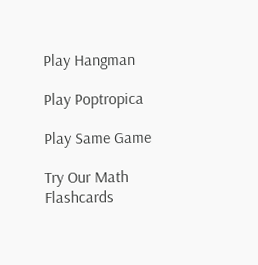Play Hangman

Play Poptropica

Play Same Game

Try Our Math Flashcards